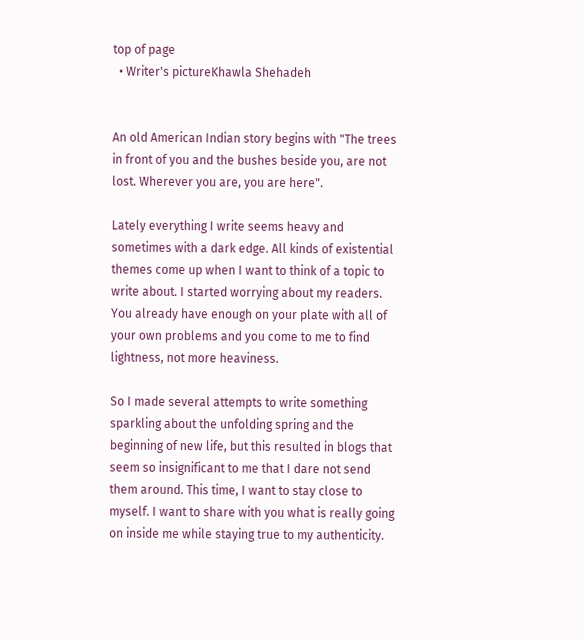top of page
  • Writer's pictureKhawla Shehadeh


An old American Indian story begins with "The trees in front of you and the bushes beside you, are not lost. Wherever you are, you are here".

Lately everything I write seems heavy and sometimes with a dark edge. All kinds of existential themes come up when I want to think of a topic to write about. I started worrying about my readers. You already have enough on your plate with all of your own problems and you come to me to find lightness, not more heaviness.

So I made several attempts to write something sparkling about the unfolding spring and the beginning of new life, but this resulted in blogs that seem so insignificant to me that I dare not send them around. This time, I want to stay close to myself. I want to share with you what is really going on inside me while staying true to my authenticity.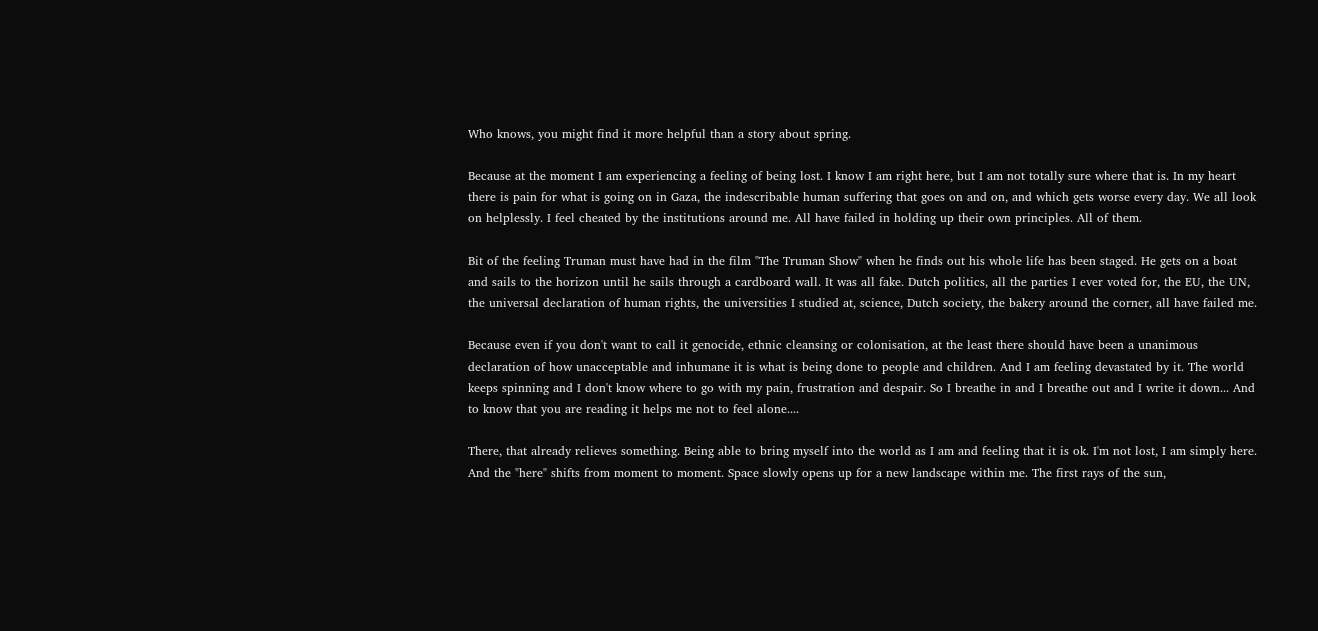Who knows, you might find it more helpful than a story about spring.

Because at the moment I am experiencing a feeling of being lost. I know I am right here, but I am not totally sure where that is. In my heart there is pain for what is going on in Gaza, the indescribable human suffering that goes on and on, and which gets worse every day. We all look on helplessly. I feel cheated by the institutions around me. All have failed in holding up their own principles. All of them.

Bit of the feeling Truman must have had in the film "The Truman Show" when he finds out his whole life has been staged. He gets on a boat and sails to the horizon until he sails through a cardboard wall. It was all fake. Dutch politics, all the parties I ever voted for, the EU, the UN, the universal declaration of human rights, the universities I studied at, science, Dutch society, the bakery around the corner, all have failed me.

Because even if you don't want to call it genocide, ethnic cleansing or colonisation, at the least there should have been a unanimous declaration of how unacceptable and inhumane it is what is being done to people and children. And I am feeling devastated by it. The world keeps spinning and I don't know where to go with my pain, frustration and despair. So I breathe in and I breathe out and I write it down... And to know that you are reading it helps me not to feel alone....

There, that already relieves something. Being able to bring myself into the world as I am and feeling that it is ok. I'm not lost, I am simply here. And the "here" shifts from moment to moment. Space slowly opens up for a new landscape within me. The first rays of the sun,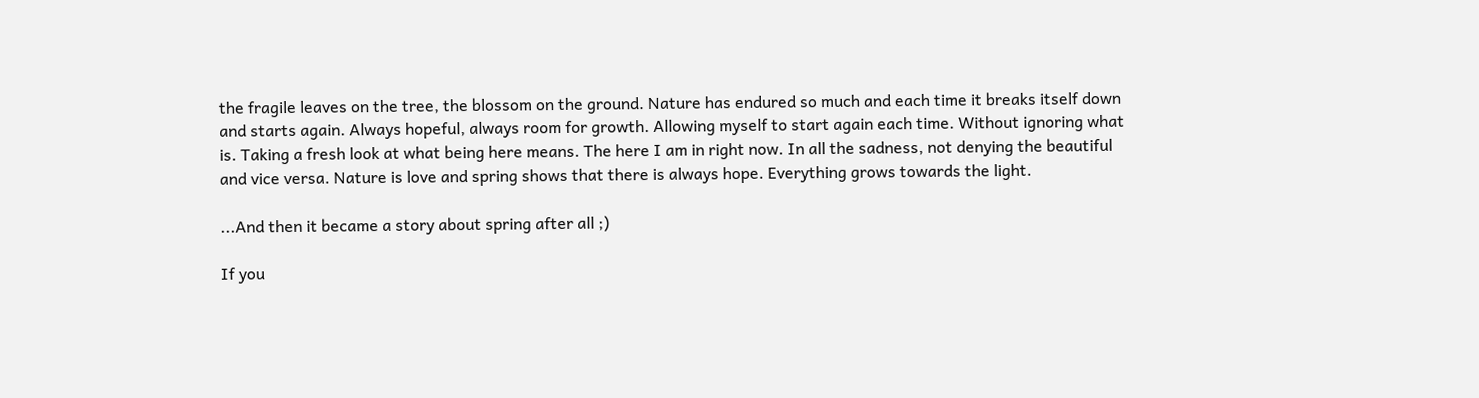the fragile leaves on the tree, the blossom on the ground. Nature has endured so much and each time it breaks itself down and starts again. Always hopeful, always room for growth. Allowing myself to start again each time. Without ignoring what is. Taking a fresh look at what being here means. The here I am in right now. In all the sadness, not denying the beautiful and vice versa. Nature is love and spring shows that there is always hope. Everything grows towards the light.

...And then it became a story about spring after all ;)

If you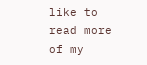like to read more of my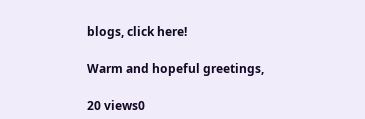blogs, click here!

Warm and hopeful greetings,

20 views0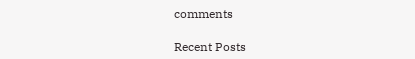comments

Recent Posts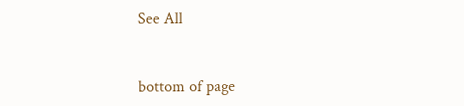See All


bottom of page